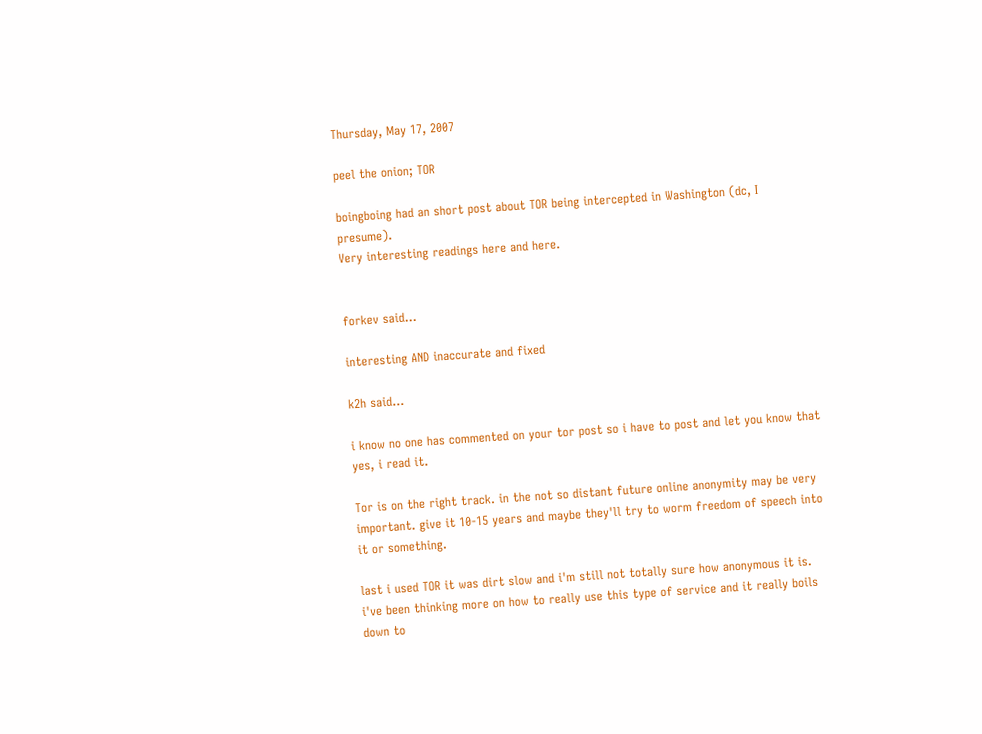Thursday, May 17, 2007

peel the onion; TOR

boingboing had an short post about TOR being intercepted in Washington (dc, I presume).
Very interesting readings here and here.


forkev said...

interesting AND inaccurate and fixed

k2h said...

i know no one has commented on your tor post so i have to post and let you know that yes, i read it.

Tor is on the right track. in the not so distant future online anonymity may be very important. give it 10-15 years and maybe they'll try to worm freedom of speech into it or something.

last i used TOR it was dirt slow and i'm still not totally sure how anonymous it is. i've been thinking more on how to really use this type of service and it really boils down to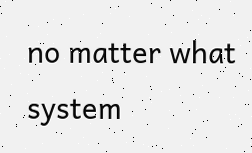no matter what system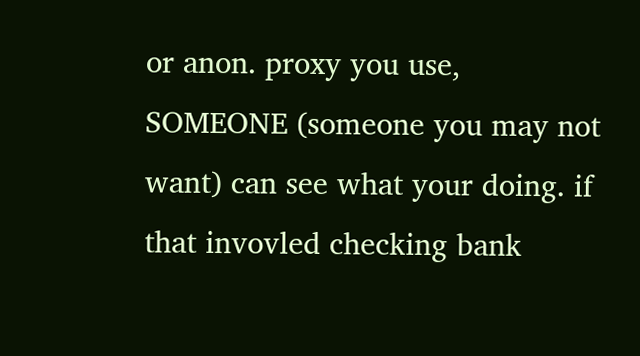or anon. proxy you use, SOMEONE (someone you may not want) can see what your doing. if that invovled checking bank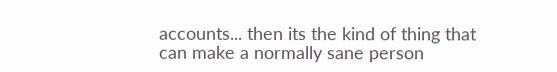accounts... then its the kind of thing that can make a normally sane person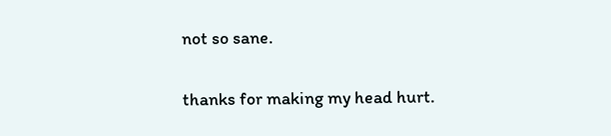not so sane.

thanks for making my head hurt.